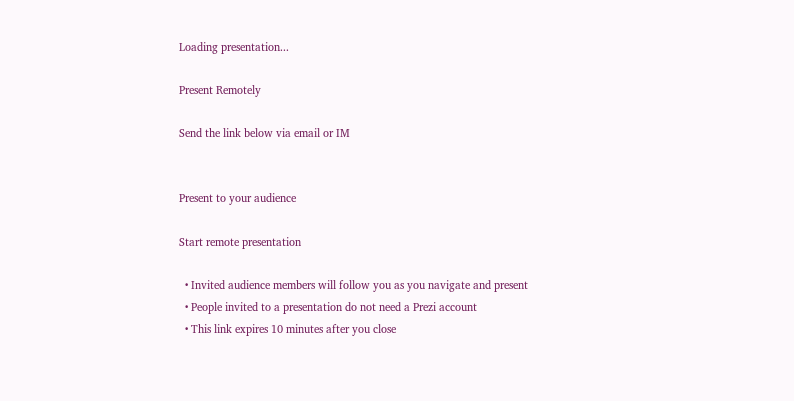Loading presentation...

Present Remotely

Send the link below via email or IM


Present to your audience

Start remote presentation

  • Invited audience members will follow you as you navigate and present
  • People invited to a presentation do not need a Prezi account
  • This link expires 10 minutes after you close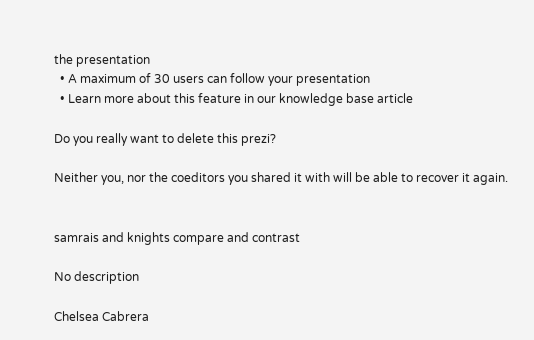the presentation
  • A maximum of 30 users can follow your presentation
  • Learn more about this feature in our knowledge base article

Do you really want to delete this prezi?

Neither you, nor the coeditors you shared it with will be able to recover it again.


samrais and knights compare and contrast

No description

Chelsea Cabrera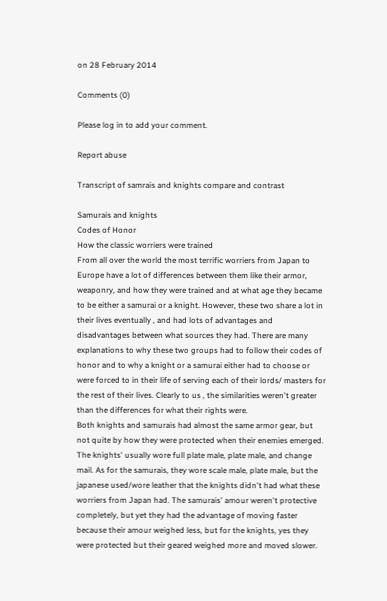on 28 February 2014

Comments (0)

Please log in to add your comment.

Report abuse

Transcript of samrais and knights compare and contrast

Samurais and knights
Codes of Honor
How the classic worriers were trained
From all over the world the most terrific worriers from Japan to Europe have a lot of differences between them like their armor, weaponry, and how they were trained and at what age they became to be either a samurai or a knight. However, these two share a lot in their lives eventually , and had lots of advantages and disadvantages between what sources they had. There are many explanations to why these two groups had to follow their codes of honor and to why a knight or a samurai either had to choose or were forced to in their life of serving each of their lords/ masters for the rest of their lives. Clearly to us , the similarities weren't greater than the differences for what their rights were.
Both knights and samurais had almost the same armor gear, but not quite by how they were protected when their enemies emerged. The knights' usually wore full plate male, plate male, and change mail. As for the samurais, they wore scale male, plate male, but the japanese used/wore leather that the knights didn't had what these worriers from Japan had. The samurais' amour weren't protective completely, but yet they had the advantage of moving faster because their amour weighed less, but for the knights, yes they were protected but their geared weighed more and moved slower.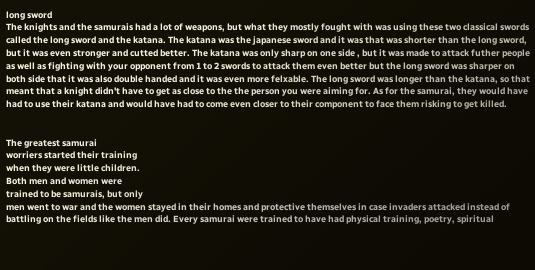long sword
The knights and the samurais had a lot of weapons, but what they mostly fought with was using these two classical swords called the long sword and the katana. The katana was the japanese sword and it was that was shorter than the long sword, but it was even stronger and cutted better. The katana was only sharp on one side , but it was made to attack futher people as well as fighting with your opponent from 1 to 2 swords to attack them even better but the long sword was sharper on both side that it was also double handed and it was even more felxable. The long sword was longer than the katana, so that meant that a knight didn't have to get as close to the the person you were aiming for. As for the samurai, they would have had to use their katana and would have had to come even closer to their component to face them risking to get killed.


The greatest samurai
worriers started their training
when they were little children.
Both men and women were
trained to be samurais, but only
men went to war and the women stayed in their homes and protective themselves in case invaders attacked instead of battling on the fields like the men did. Every samurai were trained to have had physical training, poetry, spiritual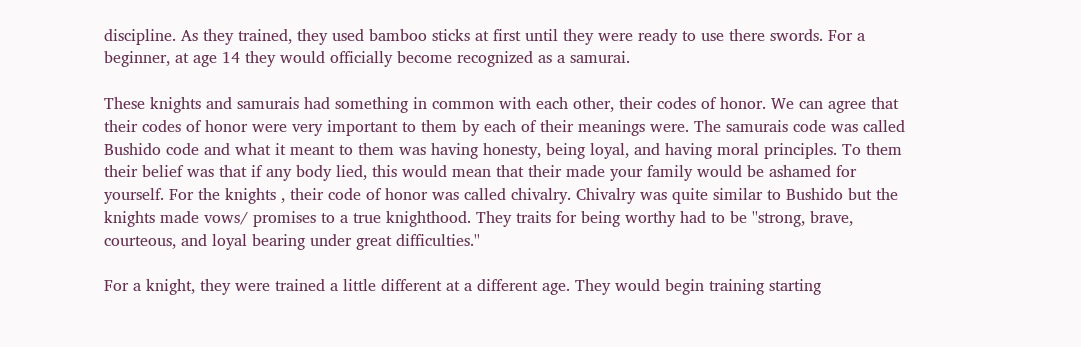discipline. As they trained, they used bamboo sticks at first until they were ready to use there swords. For a beginner, at age 14 they would officially become recognized as a samurai.

These knights and samurais had something in common with each other, their codes of honor. We can agree that their codes of honor were very important to them by each of their meanings were. The samurais code was called Bushido code and what it meant to them was having honesty, being loyal, and having moral principles. To them their belief was that if any body lied, this would mean that their made your family would be ashamed for yourself. For the knights , their code of honor was called chivalry. Chivalry was quite similar to Bushido but the knights made vows/ promises to a true knighthood. They traits for being worthy had to be ''strong, brave, courteous, and loyal bearing under great difficulties.''

For a knight, they were trained a little different at a different age. They would begin training starting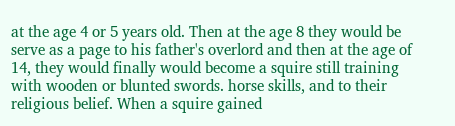at the age 4 or 5 years old. Then at the age 8 they would be serve as a page to his father's overlord and then at the age of 14, they would finally would become a squire still training with wooden or blunted swords. horse skills, and to their religious belief. When a squire gained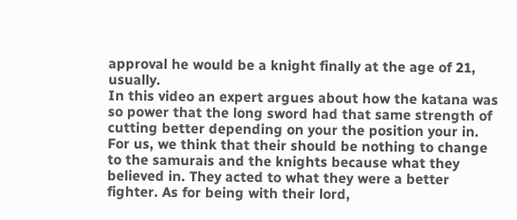approval he would be a knight finally at the age of 21, usually.
In this video an expert argues about how the katana was so power that the long sword had that same strength of cutting better depending on your the position your in.
For us, we think that their should be nothing to change to the samurais and the knights because what they believed in. They acted to what they were a better fighter. As for being with their lord,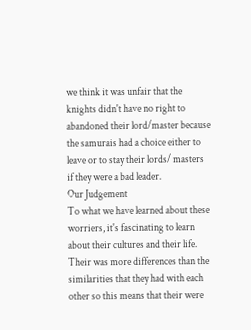we think it was unfair that the knights didn't have no right to abandoned their lord/master because the samurais had a choice either to leave or to stay their lords/ masters if they were a bad leader.
Our Judgement
To what we have learned about these worriers, it's fascinating to learn about their cultures and their life. Their was more differences than the similarities that they had with each other so this means that their were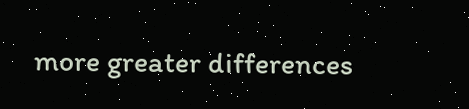more greater differences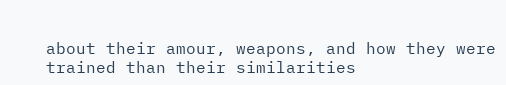about their amour, weapons, and how they were trained than their similarities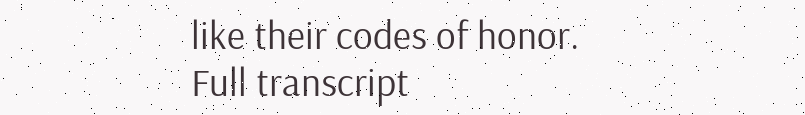like their codes of honor.
Full transcript